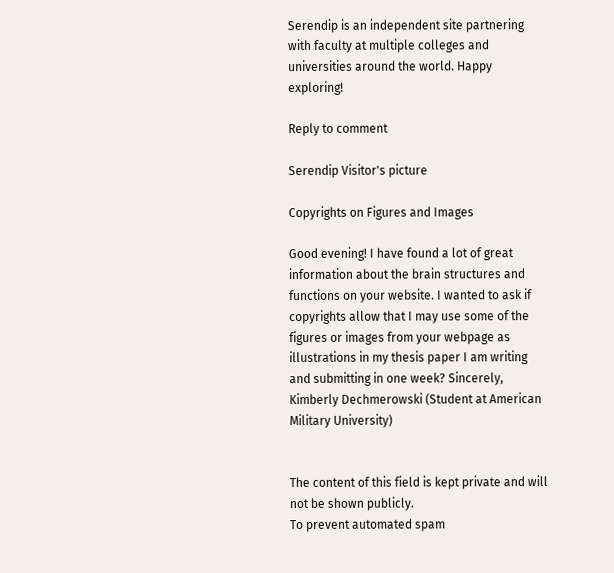Serendip is an independent site partnering with faculty at multiple colleges and universities around the world. Happy exploring!

Reply to comment

Serendip Visitor's picture

Copyrights on Figures and Images

Good evening! I have found a lot of great information about the brain structures and functions on your website. I wanted to ask if copyrights allow that I may use some of the figures or images from your webpage as illustrations in my thesis paper I am writing and submitting in one week? Sincerely, Kimberly Dechmerowski (Student at American Military University)


The content of this field is kept private and will not be shown publicly.
To prevent automated spam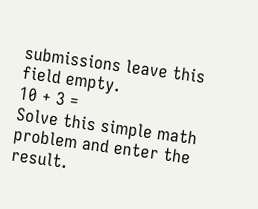submissions leave this field empty.
10 + 3 =
Solve this simple math problem and enter the result.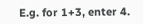E.g. for 1+3, enter 4.